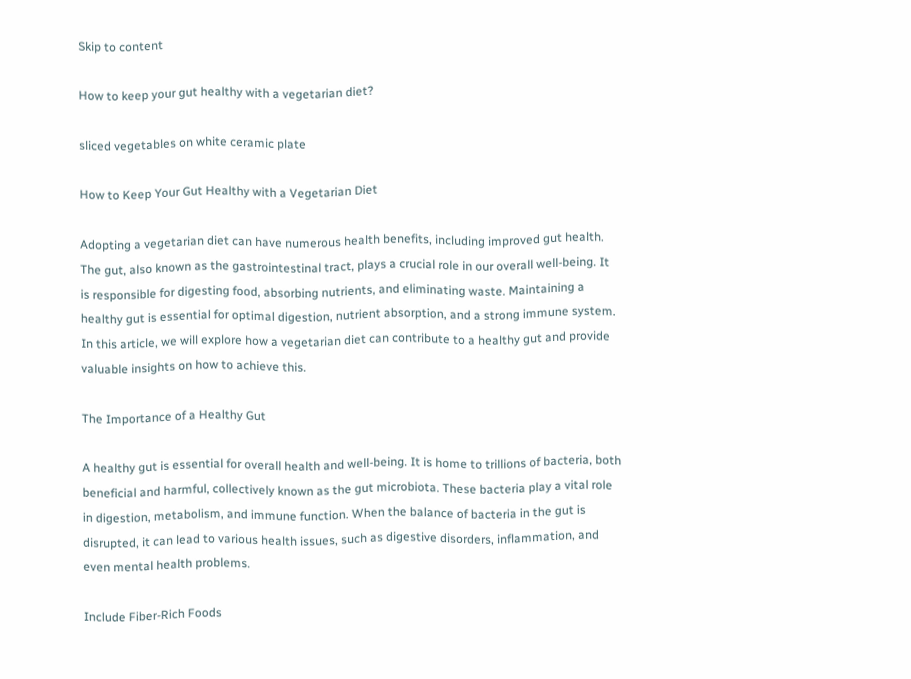Skip to content

How to keep your gut healthy with a vegetarian diet?

sliced vegetables on white ceramic plate

How to Keep Your Gut Healthy with a Vegetarian Diet

Adopting a vegetarian diet can have numerous health benefits, including improved gut health. The gut, also known as the gastrointestinal tract, plays a crucial role in our overall well-being. It is responsible for digesting food, absorbing nutrients, and eliminating waste. Maintaining a healthy gut is essential for optimal digestion, nutrient absorption, and a strong immune system. In this article, we will explore how a vegetarian diet can contribute to a healthy gut and provide valuable insights on how to achieve this.

The Importance of a Healthy Gut

A healthy gut is essential for overall health and well-being. It is home to trillions of bacteria, both beneficial and harmful, collectively known as the gut microbiota. These bacteria play a vital role in digestion, metabolism, and immune function. When the balance of bacteria in the gut is disrupted, it can lead to various health issues, such as digestive disorders, inflammation, and even mental health problems.

Include Fiber-Rich Foods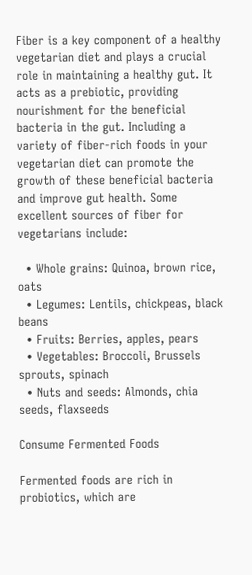Fiber is a key component of a healthy vegetarian diet and plays a crucial role in maintaining a healthy gut. It acts as a prebiotic, providing nourishment for the beneficial bacteria in the gut. Including a variety of fiber-rich foods in your vegetarian diet can promote the growth of these beneficial bacteria and improve gut health. Some excellent sources of fiber for vegetarians include:

  • Whole grains: Quinoa, brown rice, oats
  • Legumes: Lentils, chickpeas, black beans
  • Fruits: Berries, apples, pears
  • Vegetables: Broccoli, Brussels sprouts, spinach
  • Nuts and seeds: Almonds, chia seeds, flaxseeds

Consume Fermented Foods

Fermented foods are rich in probiotics, which are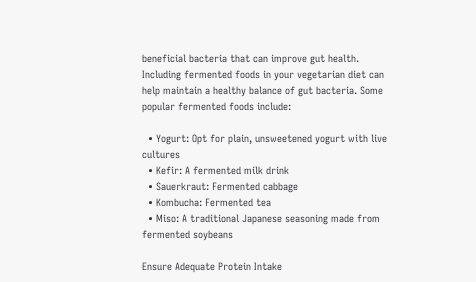beneficial bacteria that can improve gut health. Including fermented foods in your vegetarian diet can help maintain a healthy balance of gut bacteria. Some popular fermented foods include:

  • Yogurt: Opt for plain, unsweetened yogurt with live cultures
  • Kefir: A fermented milk drink
  • Sauerkraut: Fermented cabbage
  • Kombucha: Fermented tea
  • Miso: A traditional Japanese seasoning made from fermented soybeans

Ensure Adequate Protein Intake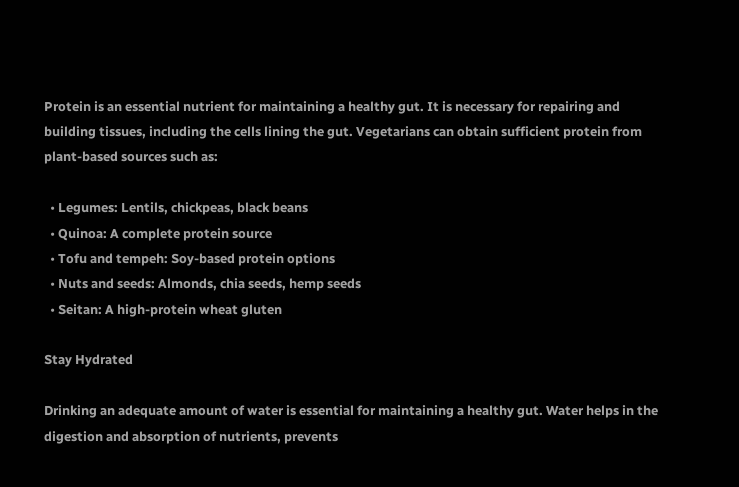Protein is an essential nutrient for maintaining a healthy gut. It is necessary for repairing and building tissues, including the cells lining the gut. Vegetarians can obtain sufficient protein from plant-based sources such as:

  • Legumes: Lentils, chickpeas, black beans
  • Quinoa: A complete protein source
  • Tofu and tempeh: Soy-based protein options
  • Nuts and seeds: Almonds, chia seeds, hemp seeds
  • Seitan: A high-protein wheat gluten

Stay Hydrated

Drinking an adequate amount of water is essential for maintaining a healthy gut. Water helps in the digestion and absorption of nutrients, prevents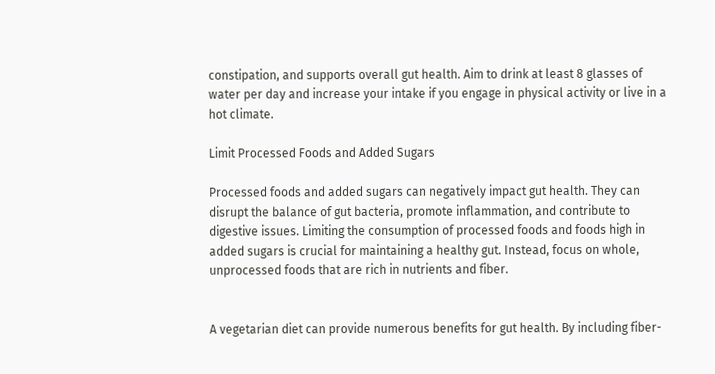constipation, and supports overall gut health. Aim to drink at least 8 glasses of water per day and increase your intake if you engage in physical activity or live in a hot climate.

Limit Processed Foods and Added Sugars

Processed foods and added sugars can negatively impact gut health. They can disrupt the balance of gut bacteria, promote inflammation, and contribute to digestive issues. Limiting the consumption of processed foods and foods high in added sugars is crucial for maintaining a healthy gut. Instead, focus on whole, unprocessed foods that are rich in nutrients and fiber.


A vegetarian diet can provide numerous benefits for gut health. By including fiber-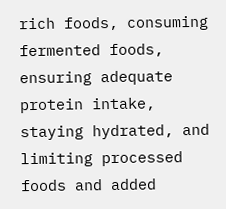rich foods, consuming fermented foods, ensuring adequate protein intake, staying hydrated, and limiting processed foods and added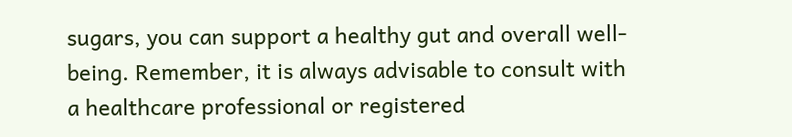sugars, you can support a healthy gut and overall well-being. Remember, it is always advisable to consult with a healthcare professional or registered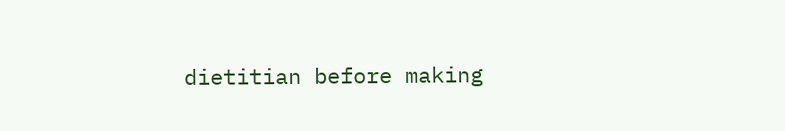dietitian before making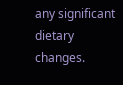any significant dietary changes.